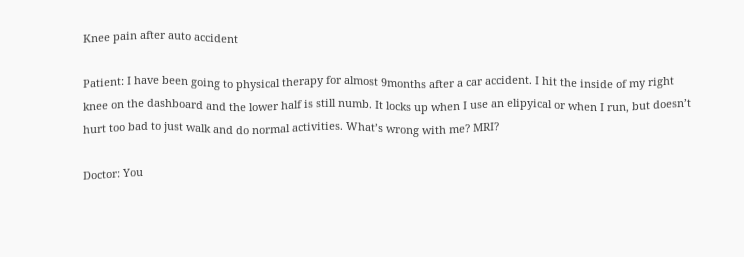Knee pain after auto accident

Patient: I have been going to physical therapy for almost 9months after a car accident. I hit the inside of my right knee on the dashboard and the lower half is still numb. It locks up when I use an elipyical or when I run, but doesn’t hurt too bad to just walk and do normal activities. What’s wrong with me? MRI?

Doctor: You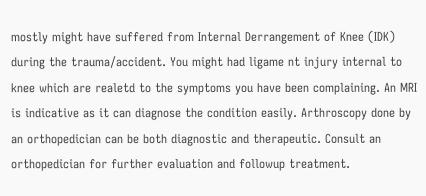mostly might have suffered from Internal Derrangement of Knee (IDK) during the trauma/accident. You might had ligame nt injury internal to knee which are realetd to the symptoms you have been complaining. An MRI is indicative as it can diagnose the condition easily. Arthroscopy done by an orthopedician can be both diagnostic and therapeutic. Consult an orthopedician for further evaluation and followup treatment.